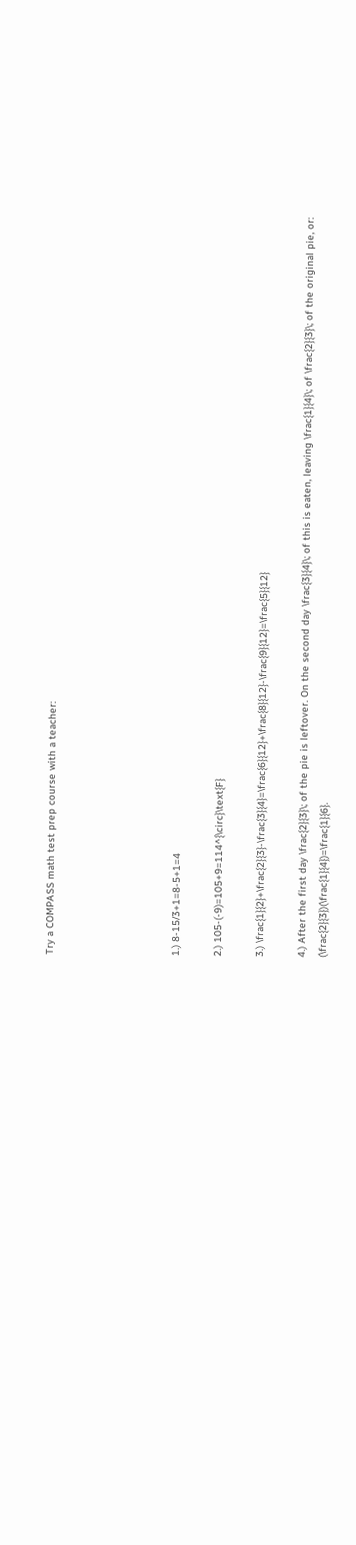Try a COMPASS math test prep course with a teacher:





1.) 8-15/3+1=8-5+1=4

2.) 105-(-9)=105+9=114^{\circ}\text{F}

3.) \frac{1}{2}+\frac{2}{3}-\frac{3}{4}=\frac{6}{12}+\frac{8}{12}-\frac{9}{12}=\frac{5}{12}

4.) After the first day \frac{2}{3}\; of the pie is leftover. On the second day \frac{3}{4}\; of this is eaten, leaving \frac{1}{4}\; of \frac{2}{3}\; of the original pie, or: (\frac{2}{3})(\frac{1}{4})=\frac{1}{6}.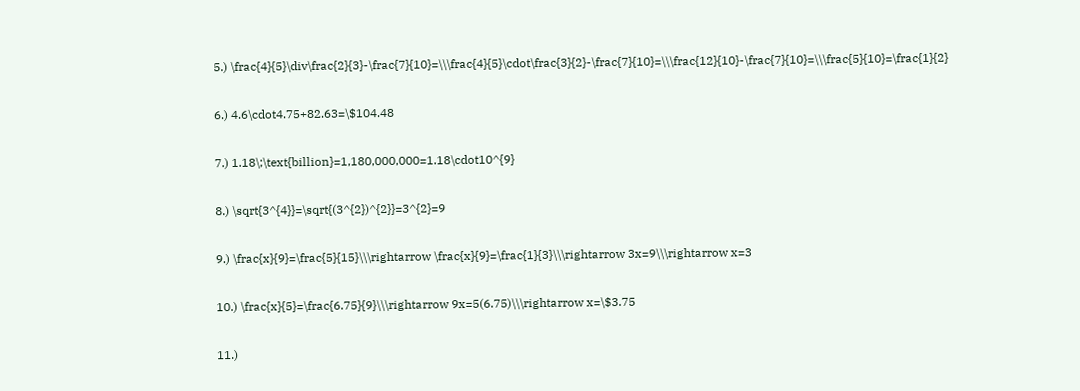5.) \frac{4}{5}\div\frac{2}{3}-\frac{7}{10}=\\\frac{4}{5}\cdot\frac{3}{2}-\frac{7}{10}=\\\frac{12}{10}-\frac{7}{10}=\\\frac{5}{10}=\frac{1}{2}

6.) 4.6\cdot4.75+82.63=\$104.48

7.) 1.18\;\text{billion}=1,180,000,000=1.18\cdot10^{9}

8.) \sqrt{3^{4}}=\sqrt{(3^{2})^{2}}=3^{2}=9

9.) \frac{x}{9}=\frac{5}{15}\\\rightarrow \frac{x}{9}=\frac{1}{3}\\\rightarrow 3x=9\\\rightarrow x=3

10.) \frac{x}{5}=\frac{6.75}{9}\\\rightarrow 9x=5(6.75)\\\rightarrow x=\$3.75

11.)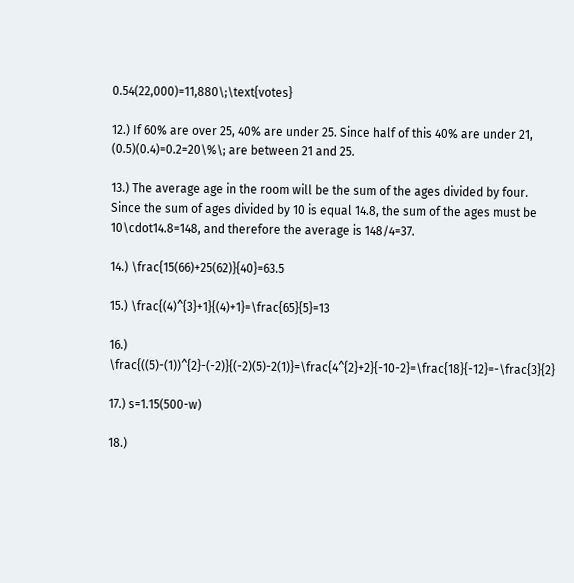0.54(22,000)=11,880\;\text{votes}

12.) If 60% are over 25, 40% are under 25. Since half of this 40% are under 21, (0.5)(0.4)=0.2=20\%\; are between 21 and 25.

13.) The average age in the room will be the sum of the ages divided by four. Since the sum of ages divided by 10 is equal 14.8, the sum of the ages must be 10\cdot14.8=148, and therefore the average is 148/4=37.

14.) \frac{15(66)+25(62)}{40}=63.5

15.) \frac{(4)^{3}+1}{(4)+1}=\frac{65}{5}=13

16.) \frac{((5)-(1))^{2}-(-2)}{(-2)(5)-2(1)}=\frac{4^{2}+2}{-10-2}=\frac{18}{-12}=-\frac{3}{2}

17.) s=1.15(500-w)

18.)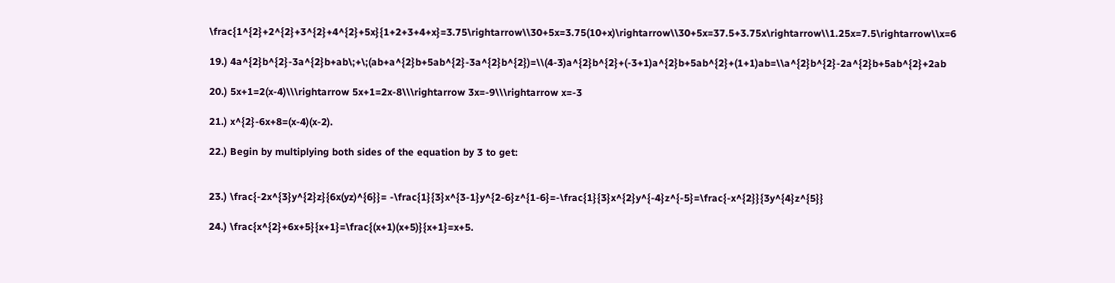\frac{1^{2}+2^{2}+3^{2}+4^{2}+5x}{1+2+3+4+x}=3.75\rightarrow\\30+5x=3.75(10+x)\rightarrow\\30+5x=37.5+3.75x\rightarrow\\1.25x=7.5\rightarrow\\x=6

19.) 4a^{2}b^{2}-3a^{2}b+ab\;+\;(ab+a^{2}b+5ab^{2}-3a^{2}b^{2})=\\(4-3)a^{2}b^{2}+(-3+1)a^{2}b+5ab^{2}+(1+1)ab=\\a^{2}b^{2}-2a^{2}b+5ab^{2}+2ab

20.) 5x+1=2(x-4)\\\rightarrow 5x+1=2x-8\\\rightarrow 3x=-9\\\rightarrow x=-3

21.) x^{2}-6x+8=(x-4)(x-2).

22.) Begin by multiplying both sides of the equation by 3 to get:


23.) \frac{-2x^{3}y^{2}z}{6x(yz)^{6}}= -\frac{1}{3}x^{3-1}y^{2-6}z^{1-6}=-\frac{1}{3}x^{2}y^{-4}z^{-5}=\frac{-x^{2}}{3y^{4}z^{5}}

24.) \frac{x^{2}+6x+5}{x+1}=\frac{(x+1)(x+5)}{x+1}=x+5.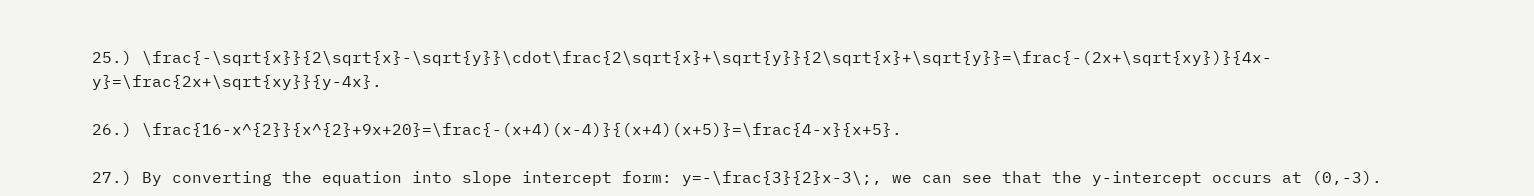25.) \frac{-\sqrt{x}}{2\sqrt{x}-\sqrt{y}}\cdot\frac{2\sqrt{x}+\sqrt{y}}{2\sqrt{x}+\sqrt{y}}=\frac{-(2x+\sqrt{xy})}{4x-y}=\frac{2x+\sqrt{xy}}{y-4x}.

26.) \frac{16-x^{2}}{x^{2}+9x+20}=\frac{-(x+4)(x-4)}{(x+4)(x+5)}=\frac{4-x}{x+5}.

27.) By converting the equation into slope intercept form: y=-\frac{3}{2}x-3\;, we can see that the y-intercept occurs at (0,-3).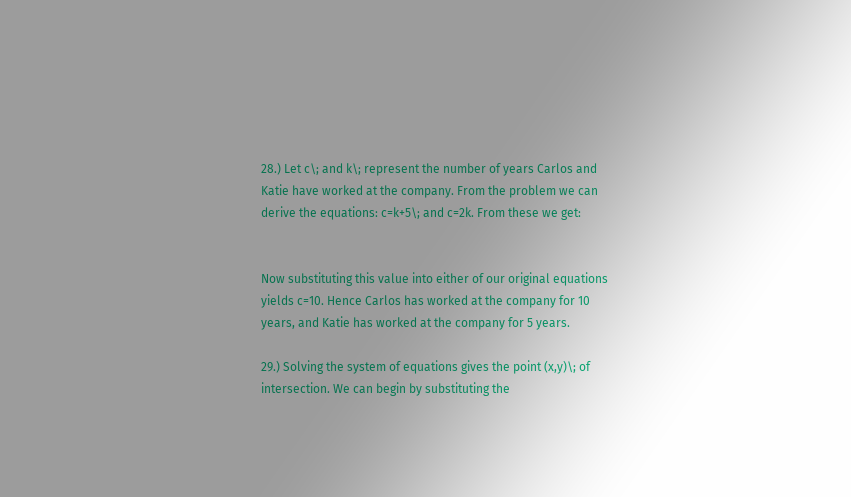28.) Let c\; and k\; represent the number of years Carlos and Katie have worked at the company. From the problem we can derive the equations: c=k+5\; and c=2k. From these we get:


Now substituting this value into either of our original equations yields c=10. Hence Carlos has worked at the company for 10 years, and Katie has worked at the company for 5 years.

29.) Solving the system of equations gives the point (x,y)\; of intersection. We can begin by substituting the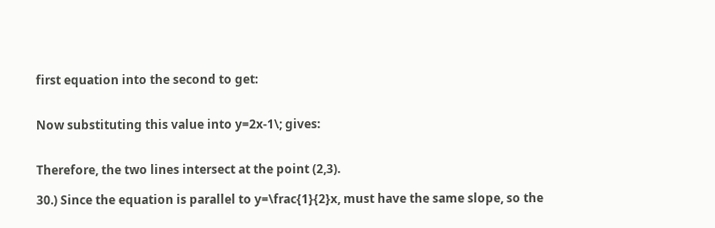first equation into the second to get:


Now substituting this value into y=2x-1\; gives:


Therefore, the two lines intersect at the point (2,3).

30.) Since the equation is parallel to y=\frac{1}{2}x, must have the same slope, so the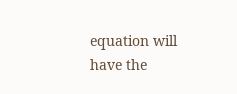equation will have the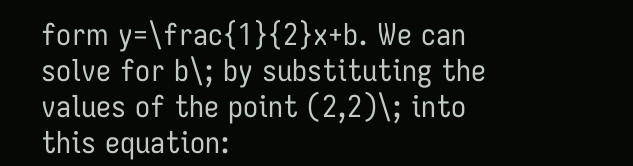form y=\frac{1}{2}x+b. We can solve for b\; by substituting the values of the point (2,2)\; into this equation: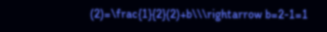(2)=\frac{1}{2}(2)+b\\\rightarrow b=2-1=1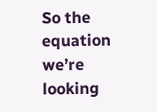So the equation we’re looking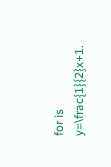for is y=\frac{1}{2}x+1.